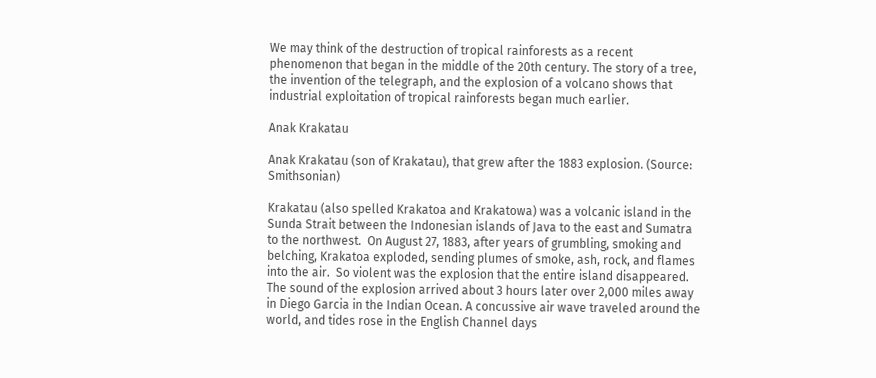We may think of the destruction of tropical rainforests as a recent phenomenon that began in the middle of the 20th century. The story of a tree, the invention of the telegraph, and the explosion of a volcano shows that industrial exploitation of tropical rainforests began much earlier.

Anak Krakatau

Anak Krakatau (son of Krakatau), that grew after the 1883 explosion. (Source: Smithsonian)

Krakatau (also spelled Krakatoa and Krakatowa) was a volcanic island in the Sunda Strait between the Indonesian islands of Java to the east and Sumatra to the northwest.  On August 27, 1883, after years of grumbling, smoking and belching, Krakatoa exploded, sending plumes of smoke, ash, rock, and flames into the air.  So violent was the explosion that the entire island disappeared. The sound of the explosion arrived about 3 hours later over 2,000 miles away in Diego Garcia in the Indian Ocean. A concussive air wave traveled around the world, and tides rose in the English Channel days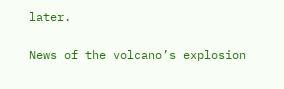later.

News of the volcano’s explosion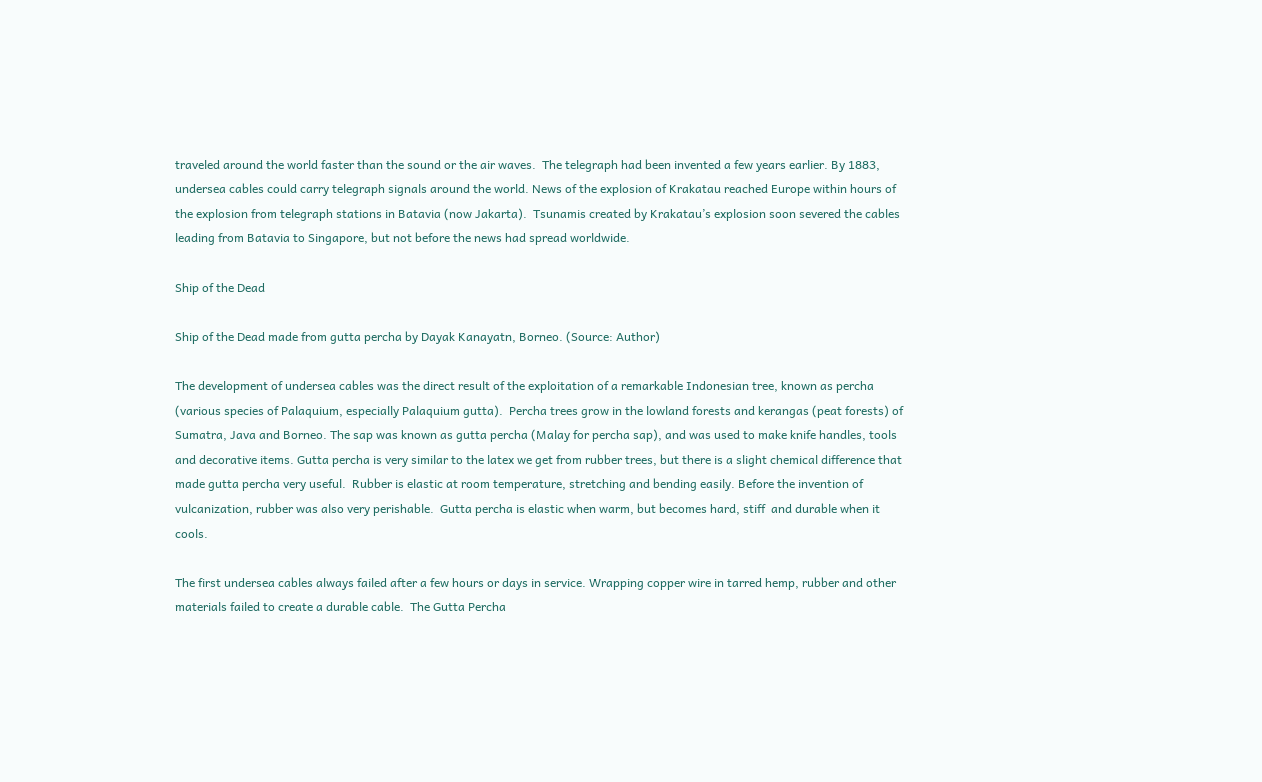traveled around the world faster than the sound or the air waves.  The telegraph had been invented a few years earlier. By 1883, undersea cables could carry telegraph signals around the world. News of the explosion of Krakatau reached Europe within hours of the explosion from telegraph stations in Batavia (now Jakarta).  Tsunamis created by Krakatau’s explosion soon severed the cables leading from Batavia to Singapore, but not before the news had spread worldwide.

Ship of the Dead

Ship of the Dead made from gutta percha by Dayak Kanayatn, Borneo. (Source: Author)

The development of undersea cables was the direct result of the exploitation of a remarkable Indonesian tree, known as percha (various species of Palaquium, especially Palaquium gutta).  Percha trees grow in the lowland forests and kerangas (peat forests) of Sumatra, Java and Borneo. The sap was known as gutta percha (Malay for percha sap), and was used to make knife handles, tools and decorative items. Gutta percha is very similar to the latex we get from rubber trees, but there is a slight chemical difference that made gutta percha very useful.  Rubber is elastic at room temperature, stretching and bending easily. Before the invention of vulcanization, rubber was also very perishable.  Gutta percha is elastic when warm, but becomes hard, stiff  and durable when it cools.

The first undersea cables always failed after a few hours or days in service. Wrapping copper wire in tarred hemp, rubber and other materials failed to create a durable cable.  The Gutta Percha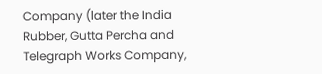Company (later the India Rubber, Gutta Percha and Telegraph Works Company,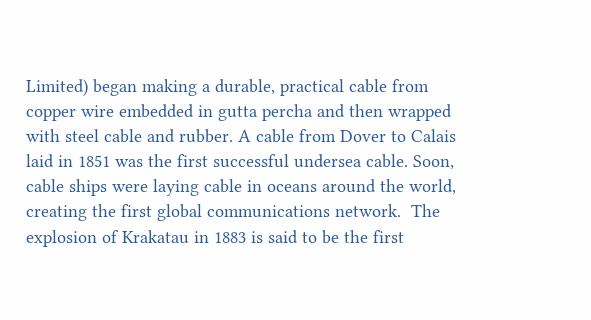Limited) began making a durable, practical cable from copper wire embedded in gutta percha and then wrapped with steel cable and rubber. A cable from Dover to Calais laid in 1851 was the first successful undersea cable. Soon, cable ships were laying cable in oceans around the world, creating the first global communications network.  The explosion of Krakatau in 1883 is said to be the first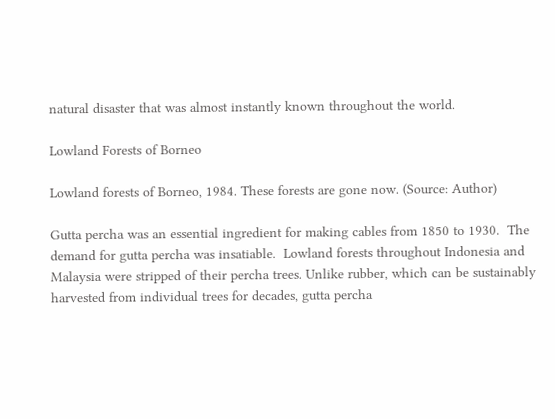natural disaster that was almost instantly known throughout the world.

Lowland Forests of Borneo

Lowland forests of Borneo, 1984. These forests are gone now. (Source: Author)

Gutta percha was an essential ingredient for making cables from 1850 to 1930.  The demand for gutta percha was insatiable.  Lowland forests throughout Indonesia and Malaysia were stripped of their percha trees. Unlike rubber, which can be sustainably harvested from individual trees for decades, gutta percha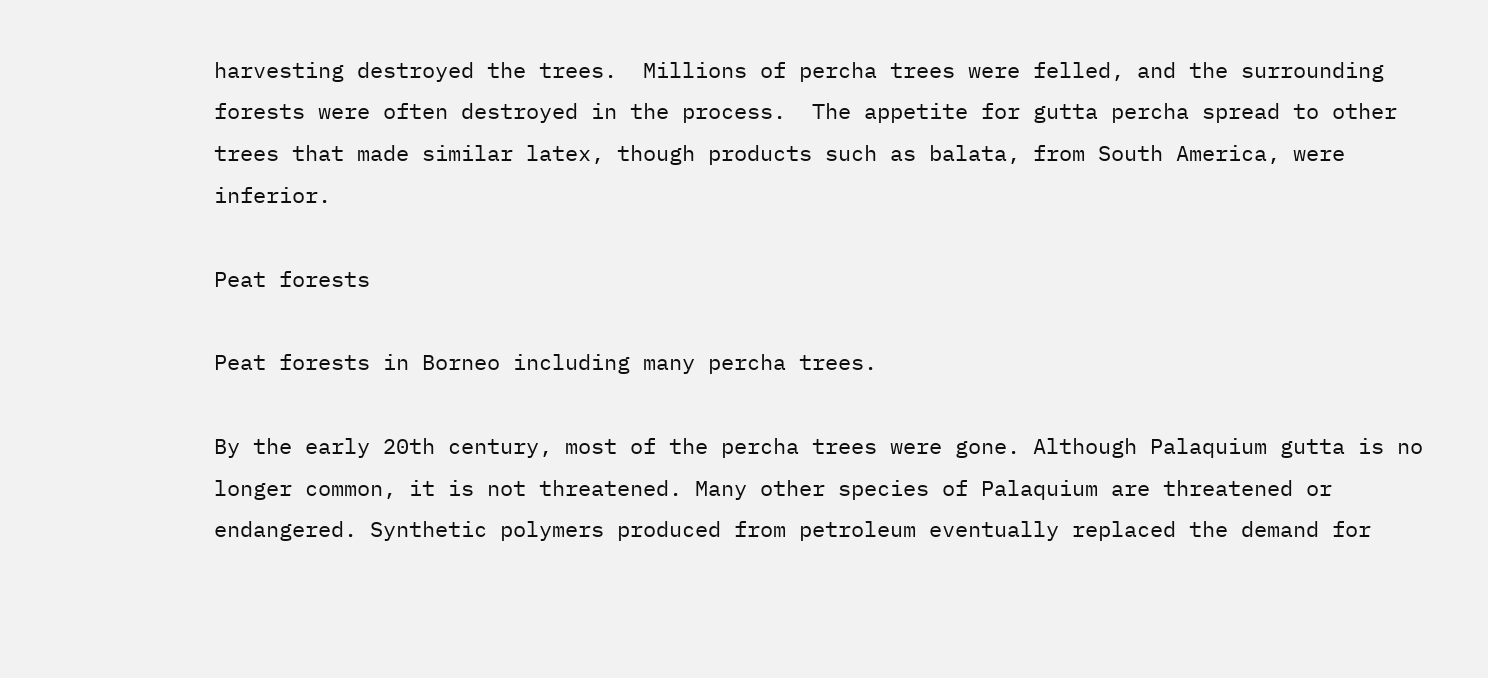harvesting destroyed the trees.  Millions of percha trees were felled, and the surrounding forests were often destroyed in the process.  The appetite for gutta percha spread to other trees that made similar latex, though products such as balata, from South America, were inferior.

Peat forests

Peat forests in Borneo including many percha trees.

By the early 20th century, most of the percha trees were gone. Although Palaquium gutta is no longer common, it is not threatened. Many other species of Palaquium are threatened or endangered. Synthetic polymers produced from petroleum eventually replaced the demand for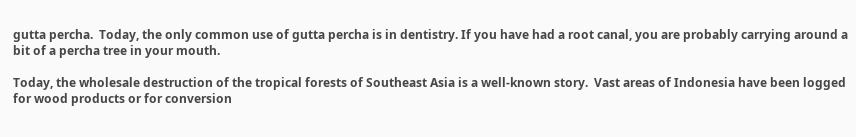gutta percha.  Today, the only common use of gutta percha is in dentistry. If you have had a root canal, you are probably carrying around a bit of a percha tree in your mouth.

Today, the wholesale destruction of the tropical forests of Southeast Asia is a well-known story.  Vast areas of Indonesia have been logged for wood products or for conversion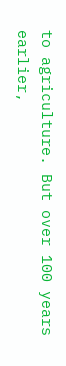to agriculture. But over 100 years earlier,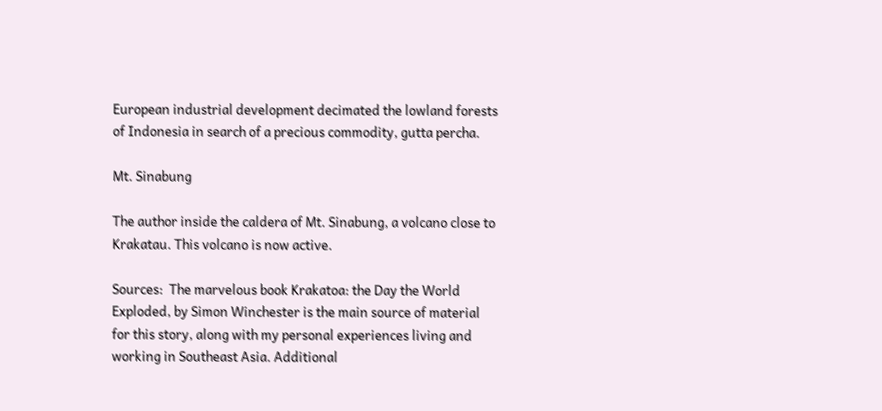European industrial development decimated the lowland forests of Indonesia in search of a precious commodity, gutta percha.

Mt. Sinabung

The author inside the caldera of Mt. Sinabung, a volcano close to Krakatau. This volcano is now active.

Sources:  The marvelous book Krakatoa: the Day the World Exploded, by Simon Winchester is the main source of material for this story, along with my personal experiences living and working in Southeast Asia. Additional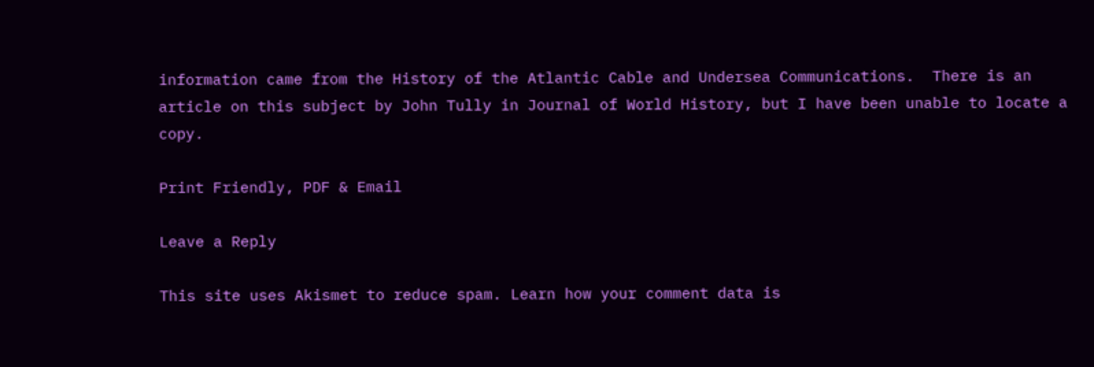information came from the History of the Atlantic Cable and Undersea Communications.  There is an article on this subject by John Tully in Journal of World History, but I have been unable to locate a copy.

Print Friendly, PDF & Email

Leave a Reply

This site uses Akismet to reduce spam. Learn how your comment data is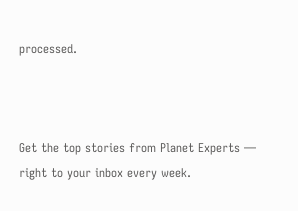processed.



Get the top stories from Planet Experts — right to your inbox every week.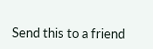Send this to a friend